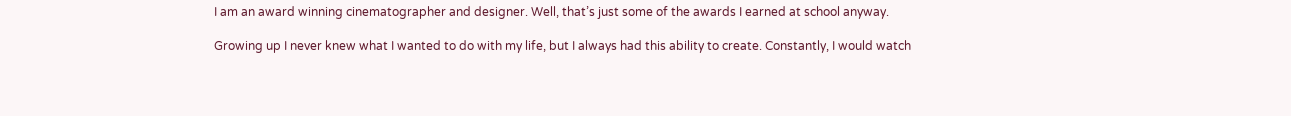I am an award winning cinematographer and designer. Well, that’s just some of the awards I earned at school anyway.

Growing up I never knew what I wanted to do with my life, but I always had this ability to create. Constantly, I would watch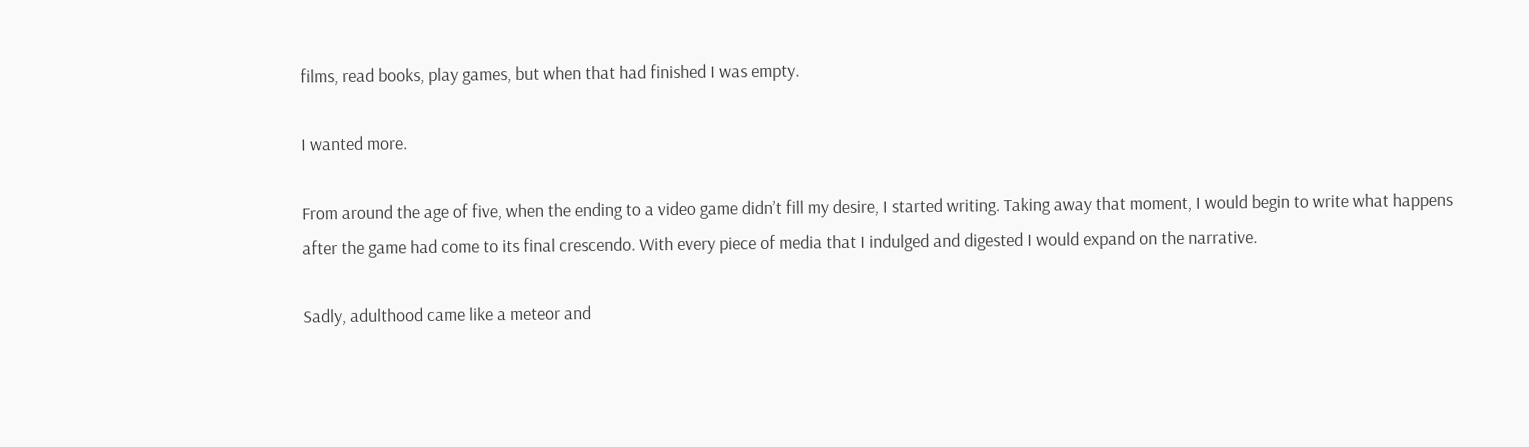films, read books, play games, but when that had finished I was empty.

I wanted more.

From around the age of five, when the ending to a video game didn’t fill my desire, I started writing. Taking away that moment, I would begin to write what happens after the game had come to its final crescendo. With every piece of media that I indulged and digested I would expand on the narrative.

Sadly, adulthood came like a meteor and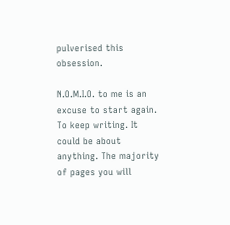pulverised this obsession.

N.O.M.I.O. to me is an excuse to start again. To keep writing. It could be about anything. The majority of pages you will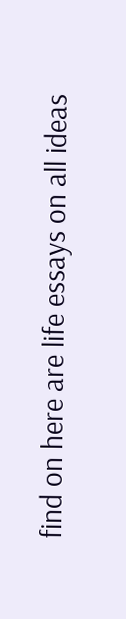find on here are life essays on all ideas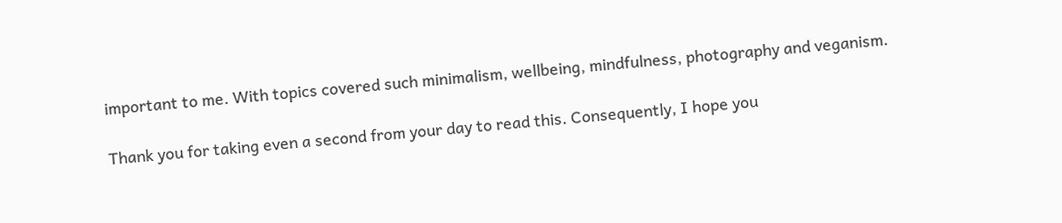important to me. With topics covered such minimalism, wellbeing, mindfulness, photography and veganism.

Thank you for taking even a second from your day to read this. Consequently, I hope you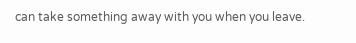can take something away with you when you leave.